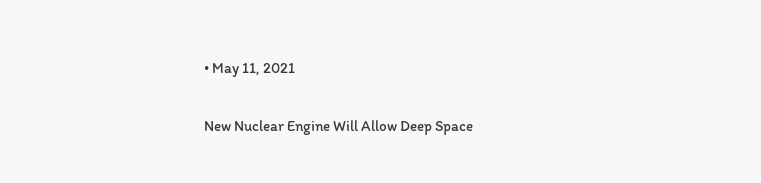• May 11, 2021

New Nuclear Engine Will Allow Deep Space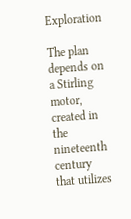Exploration

The plan depends on a Stirling motor, created in the nineteenth century that utilizes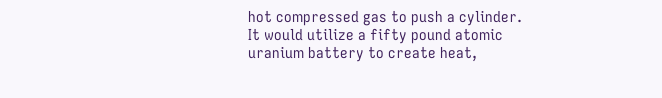hot compressed gas to push a cylinder. It would utilize a fifty pound atomic uranium battery to create heat,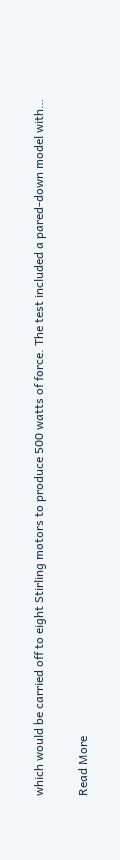which would be carried off to eight Stirling motors to produce 500 watts of force. The test included a pared-down model with…

Read More